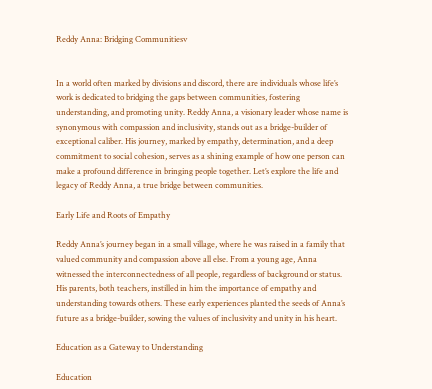Reddy Anna: Bridging Communitiesv


In a world often marked by divisions and discord, there are individuals whose life’s work is dedicated to bridging the gaps between communities, fostering understanding, and promoting unity. Reddy Anna, a visionary leader whose name is synonymous with compassion and inclusivity, stands out as a bridge-builder of exceptional caliber. His journey, marked by empathy, determination, and a deep commitment to social cohesion, serves as a shining example of how one person can make a profound difference in bringing people together. Let’s explore the life and legacy of Reddy Anna, a true bridge between communities.

Early Life and Roots of Empathy

Reddy Anna’s journey began in a small village, where he was raised in a family that valued community and compassion above all else. From a young age, Anna witnessed the interconnectedness of all people, regardless of background or status. His parents, both teachers, instilled in him the importance of empathy and understanding towards others. These early experiences planted the seeds of Anna’s future as a bridge-builder, sowing the values of inclusivity and unity in his heart.

Education as a Gateway to Understanding

Education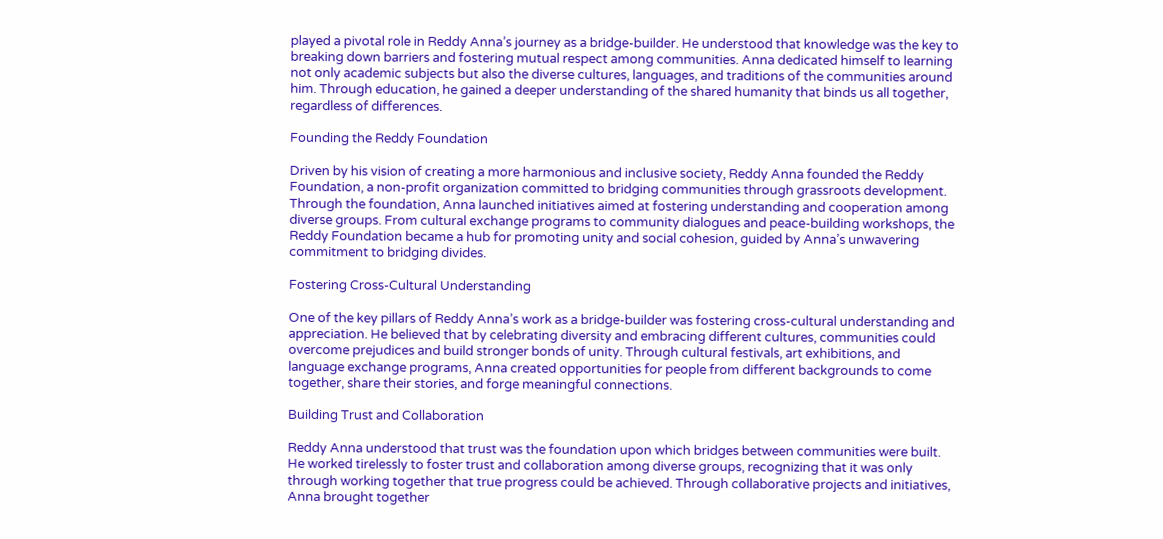played a pivotal role in Reddy Anna’s journey as a bridge-builder. He understood that knowledge was the key to breaking down barriers and fostering mutual respect among communities. Anna dedicated himself to learning not only academic subjects but also the diverse cultures, languages, and traditions of the communities around him. Through education, he gained a deeper understanding of the shared humanity that binds us all together, regardless of differences.

Founding the Reddy Foundation

Driven by his vision of creating a more harmonious and inclusive society, Reddy Anna founded the Reddy Foundation, a non-profit organization committed to bridging communities through grassroots development. Through the foundation, Anna launched initiatives aimed at fostering understanding and cooperation among diverse groups. From cultural exchange programs to community dialogues and peace-building workshops, the Reddy Foundation became a hub for promoting unity and social cohesion, guided by Anna’s unwavering commitment to bridging divides.

Fostering Cross-Cultural Understanding

One of the key pillars of Reddy Anna’s work as a bridge-builder was fostering cross-cultural understanding and appreciation. He believed that by celebrating diversity and embracing different cultures, communities could overcome prejudices and build stronger bonds of unity. Through cultural festivals, art exhibitions, and language exchange programs, Anna created opportunities for people from different backgrounds to come together, share their stories, and forge meaningful connections.

Building Trust and Collaboration

Reddy Anna understood that trust was the foundation upon which bridges between communities were built. He worked tirelessly to foster trust and collaboration among diverse groups, recognizing that it was only through working together that true progress could be achieved. Through collaborative projects and initiatives, Anna brought together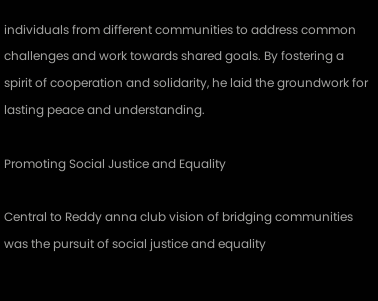individuals from different communities to address common challenges and work towards shared goals. By fostering a spirit of cooperation and solidarity, he laid the groundwork for lasting peace and understanding.

Promoting Social Justice and Equality

Central to Reddy anna club vision of bridging communities was the pursuit of social justice and equality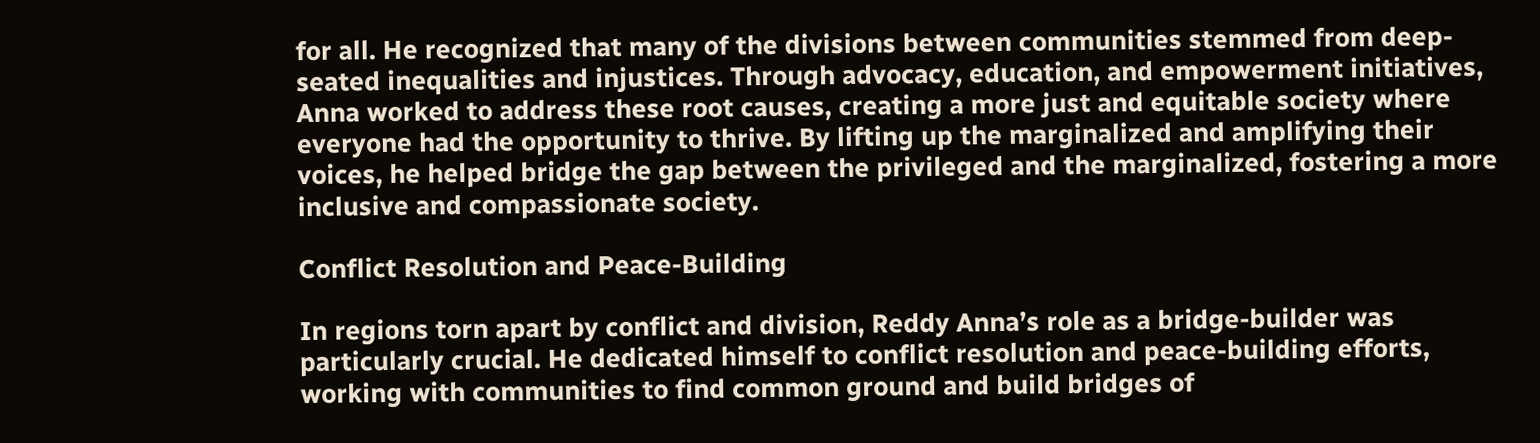for all. He recognized that many of the divisions between communities stemmed from deep-seated inequalities and injustices. Through advocacy, education, and empowerment initiatives, Anna worked to address these root causes, creating a more just and equitable society where everyone had the opportunity to thrive. By lifting up the marginalized and amplifying their voices, he helped bridge the gap between the privileged and the marginalized, fostering a more inclusive and compassionate society.

Conflict Resolution and Peace-Building

In regions torn apart by conflict and division, Reddy Anna’s role as a bridge-builder was particularly crucial. He dedicated himself to conflict resolution and peace-building efforts, working with communities to find common ground and build bridges of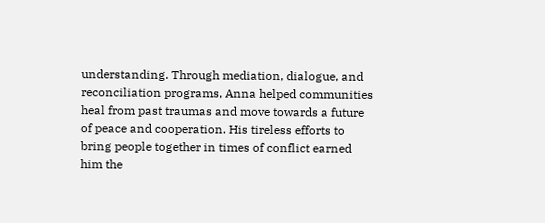understanding. Through mediation, dialogue, and reconciliation programs, Anna helped communities heal from past traumas and move towards a future of peace and cooperation. His tireless efforts to bring people together in times of conflict earned him the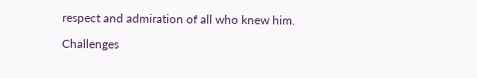respect and admiration of all who knew him.

Challenges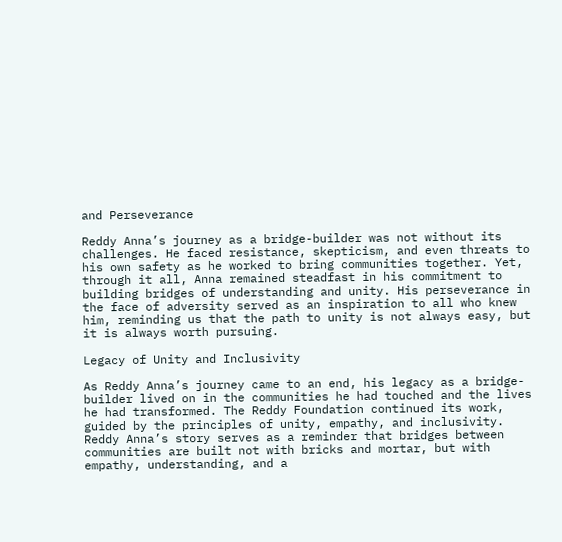and Perseverance

Reddy Anna’s journey as a bridge-builder was not without its challenges. He faced resistance, skepticism, and even threats to his own safety as he worked to bring communities together. Yet, through it all, Anna remained steadfast in his commitment to building bridges of understanding and unity. His perseverance in the face of adversity served as an inspiration to all who knew him, reminding us that the path to unity is not always easy, but it is always worth pursuing.

Legacy of Unity and Inclusivity

As Reddy Anna’s journey came to an end, his legacy as a bridge-builder lived on in the communities he had touched and the lives he had transformed. The Reddy Foundation continued its work, guided by the principles of unity, empathy, and inclusivity. Reddy Anna’s story serves as a reminder that bridges between communities are built not with bricks and mortar, but with empathy, understanding, and a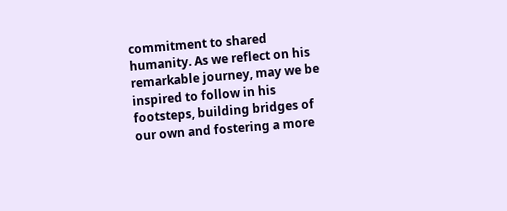commitment to shared humanity. As we reflect on his remarkable journey, may we be inspired to follow in his footsteps, building bridges of our own and fostering a more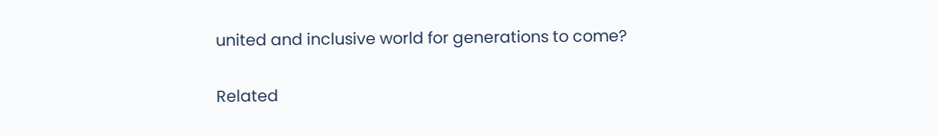united and inclusive world for generations to come?

Related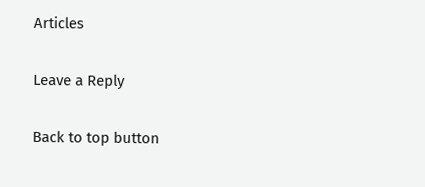Articles

Leave a Reply

Back to top button